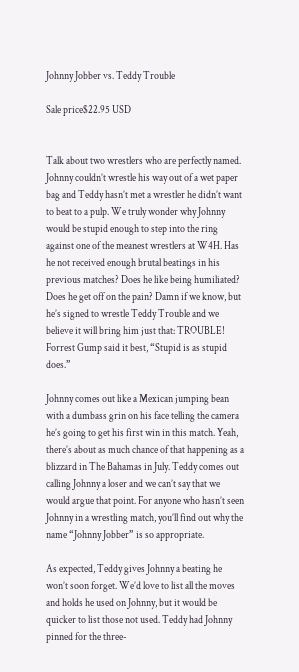Johnny Jobber vs. Teddy Trouble

Sale price$22.95 USD


Talk about two wrestlers who are perfectly named. Johnny couldn’t wrestle his way out of a wet paper bag and Teddy hasn’t met a wrestler he didn’t want to beat to a pulp. We truly wonder why Johnny would be stupid enough to step into the ring against one of the meanest wrestlers at W4H. Has he not received enough brutal beatings in his previous matches? Does he like being humiliated? Does he get off on the pain? Damn if we know, but he’s signed to wrestle Teddy Trouble and we believe it will bring him just that: TROUBLE! Forrest Gump said it best, “Stupid is as stupid does.”

Johnny comes out like a Mexican jumping bean with a dumbass grin on his face telling the camera he’s going to get his first win in this match. Yeah, there’s about as much chance of that happening as a blizzard in The Bahamas in July. Teddy comes out calling Johnny a loser and we can’t say that we would argue that point. For anyone who hasn’t seen Johnny in a wrestling match, you’ll find out why the name “Johnny Jobber” is so appropriate.

As expected, Teddy gives Johnny a beating he won’t soon forget. We’d love to list all the moves and holds he used on Johnny, but it would be quicker to list those not used. Teddy had Johnny pinned for the three-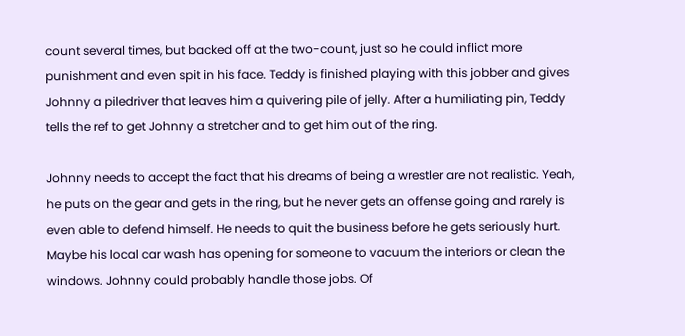count several times, but backed off at the two-count, just so he could inflict more punishment and even spit in his face. Teddy is finished playing with this jobber and gives Johnny a piledriver that leaves him a quivering pile of jelly. After a humiliating pin, Teddy tells the ref to get Johnny a stretcher and to get him out of the ring.

Johnny needs to accept the fact that his dreams of being a wrestler are not realistic. Yeah, he puts on the gear and gets in the ring, but he never gets an offense going and rarely is even able to defend himself. He needs to quit the business before he gets seriously hurt. Maybe his local car wash has opening for someone to vacuum the interiors or clean the windows. Johnny could probably handle those jobs. Of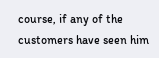course, if any of the customers have seen him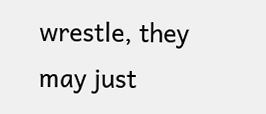wrestle, they may just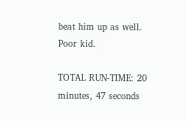beat him up as well. Poor kid.

TOTAL RUN-TIME: 20 minutes, 47 seconds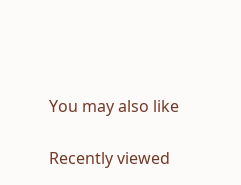You may also like

Recently viewed